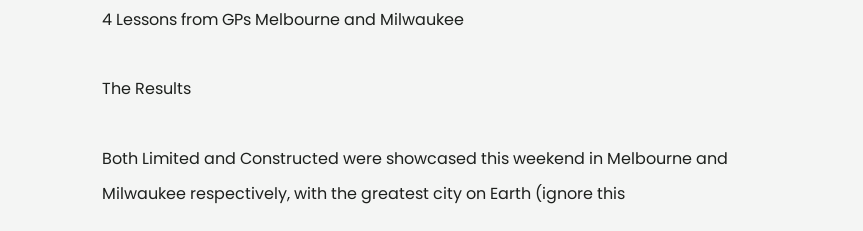4 Lessons from GPs Melbourne and Milwaukee

The Results

Both Limited and Constructed were showcased this weekend in Melbourne and Milwaukee respectively, with the greatest city on Earth (ignore this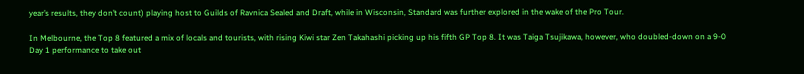year’s results, they don’t count) playing host to Guilds of Ravnica Sealed and Draft, while in Wisconsin, Standard was further explored in the wake of the Pro Tour.

In Melbourne, the Top 8 featured a mix of locals and tourists, with rising Kiwi star Zen Takahashi picking up his fifth GP Top 8. It was Taiga Tsujikawa, however, who doubled-down on a 9-0 Day 1 performance to take out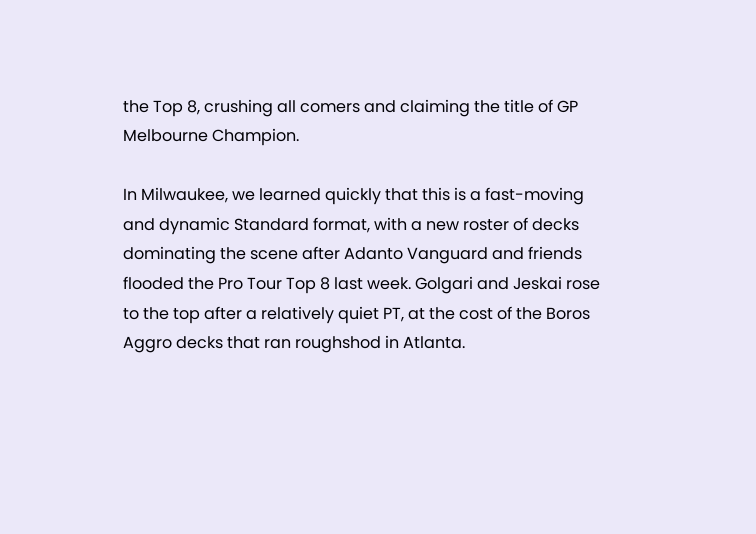the Top 8, crushing all comers and claiming the title of GP Melbourne Champion.

In Milwaukee, we learned quickly that this is a fast-moving and dynamic Standard format, with a new roster of decks dominating the scene after Adanto Vanguard and friends flooded the Pro Tour Top 8 last week. Golgari and Jeskai rose to the top after a relatively quiet PT, at the cost of the Boros Aggro decks that ran roughshod in Atlanta.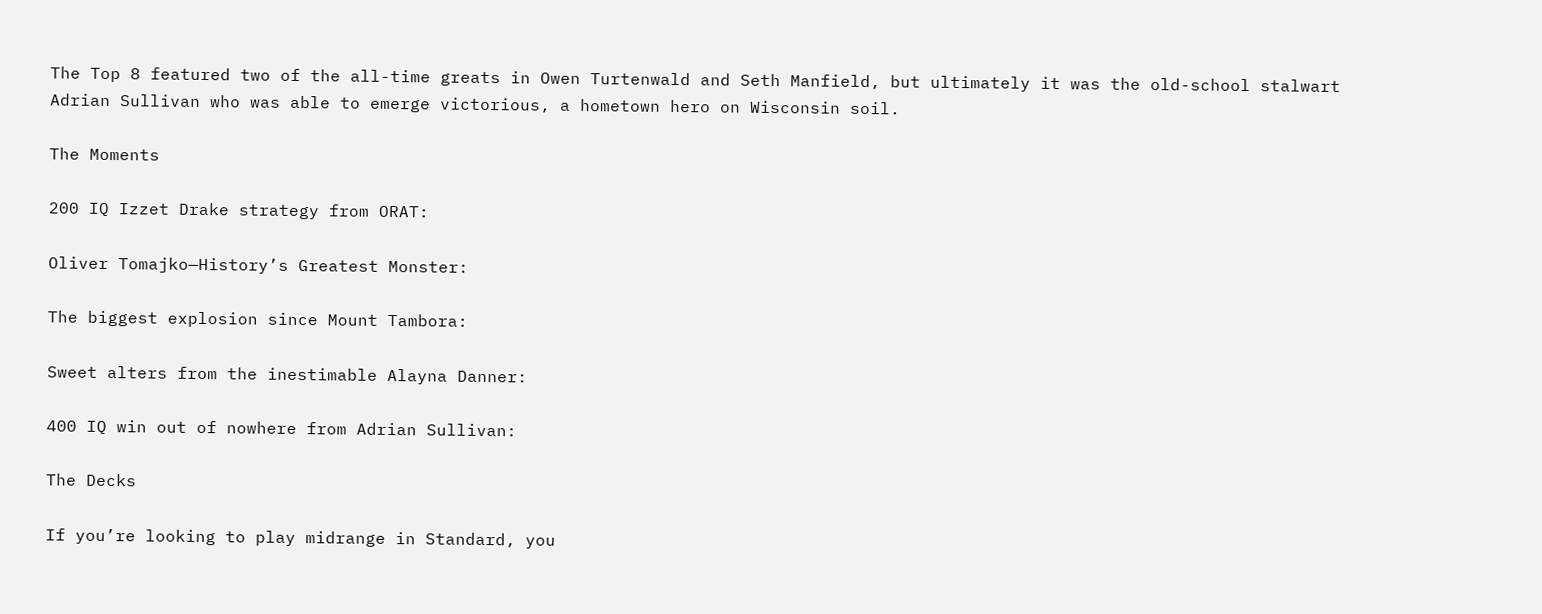The Top 8 featured two of the all-time greats in Owen Turtenwald and Seth Manfield, but ultimately it was the old-school stalwart Adrian Sullivan who was able to emerge victorious, a hometown hero on Wisconsin soil.

The Moments

200 IQ Izzet Drake strategy from ORAT:

Oliver Tomajko—History’s Greatest Monster:

The biggest explosion since Mount Tambora:

Sweet alters from the inestimable Alayna Danner:

400 IQ win out of nowhere from Adrian Sullivan:

The Decks

If you’re looking to play midrange in Standard, you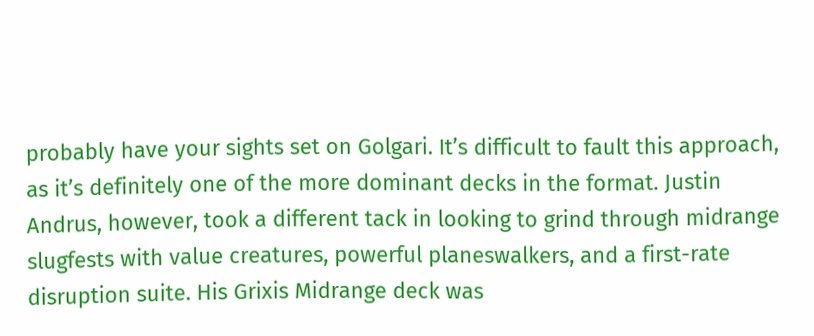probably have your sights set on Golgari. It’s difficult to fault this approach, as it’s definitely one of the more dominant decks in the format. Justin Andrus, however, took a different tack in looking to grind through midrange slugfests with value creatures, powerful planeswalkers, and a first-rate disruption suite. His Grixis Midrange deck was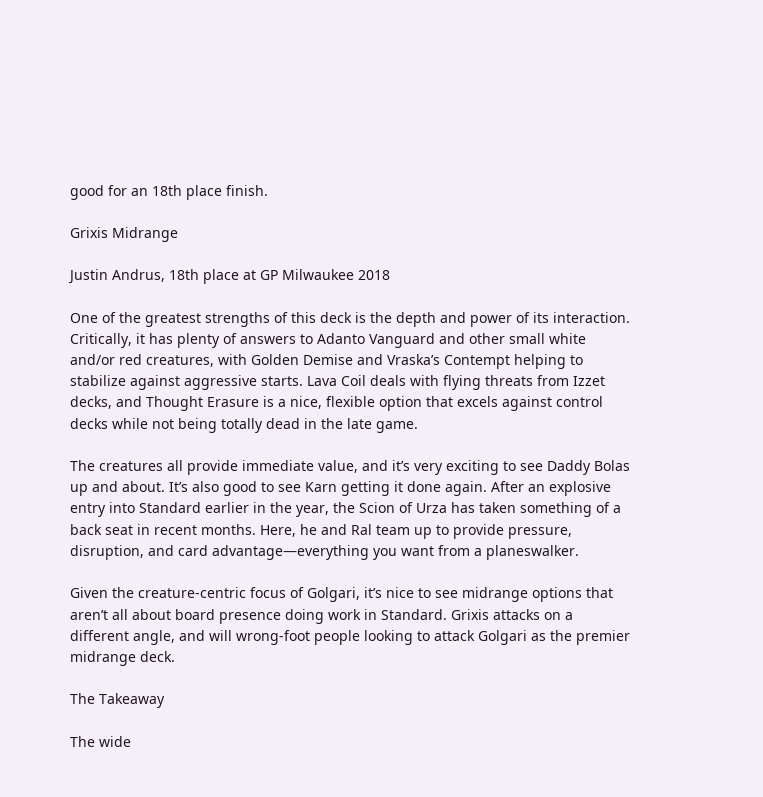good for an 18th place finish.

Grixis Midrange

Justin Andrus, 18th place at GP Milwaukee 2018

One of the greatest strengths of this deck is the depth and power of its interaction. Critically, it has plenty of answers to Adanto Vanguard and other small white and/or red creatures, with Golden Demise and Vraska’s Contempt helping to stabilize against aggressive starts. Lava Coil deals with flying threats from Izzet decks, and Thought Erasure is a nice, flexible option that excels against control decks while not being totally dead in the late game.

The creatures all provide immediate value, and it’s very exciting to see Daddy Bolas up and about. It’s also good to see Karn getting it done again. After an explosive entry into Standard earlier in the year, the Scion of Urza has taken something of a back seat in recent months. Here, he and Ral team up to provide pressure, disruption, and card advantage—everything you want from a planeswalker.

Given the creature-centric focus of Golgari, it’s nice to see midrange options that aren’t all about board presence doing work in Standard. Grixis attacks on a different angle, and will wrong-foot people looking to attack Golgari as the premier midrange deck.

The Takeaway

The wide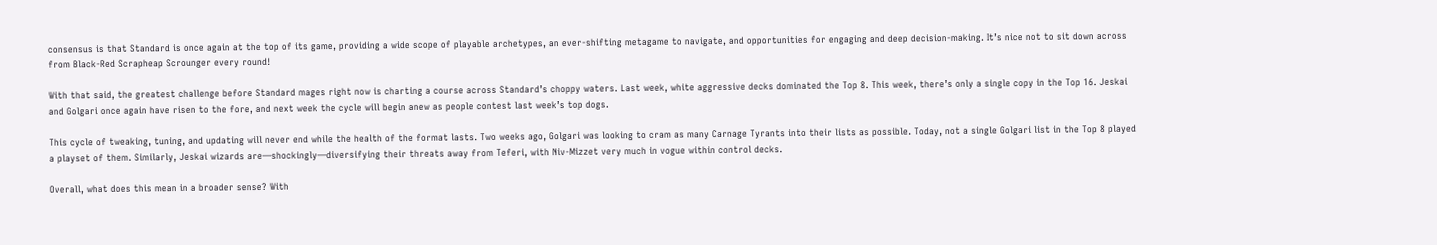consensus is that Standard is once again at the top of its game, providing a wide scope of playable archetypes, an ever-shifting metagame to navigate, and opportunities for engaging and deep decision-making. It’s nice not to sit down across from Black-Red Scrapheap Scrounger every round!

With that said, the greatest challenge before Standard mages right now is charting a course across Standard’s choppy waters. Last week, white aggressive decks dominated the Top 8. This week, there’s only a single copy in the Top 16. Jeskai and Golgari once again have risen to the fore, and next week the cycle will begin anew as people contest last week’s top dogs.

This cycle of tweaking, tuning, and updating will never end while the health of the format lasts. Two weeks ago, Golgari was looking to cram as many Carnage Tyrants into their lists as possible. Today, not a single Golgari list in the Top 8 played a playset of them. Similarly, Jeskai wizards are—shockingly—diversifying their threats away from Teferi, with Niv-Mizzet very much in vogue within control decks.

Overall, what does this mean in a broader sense? With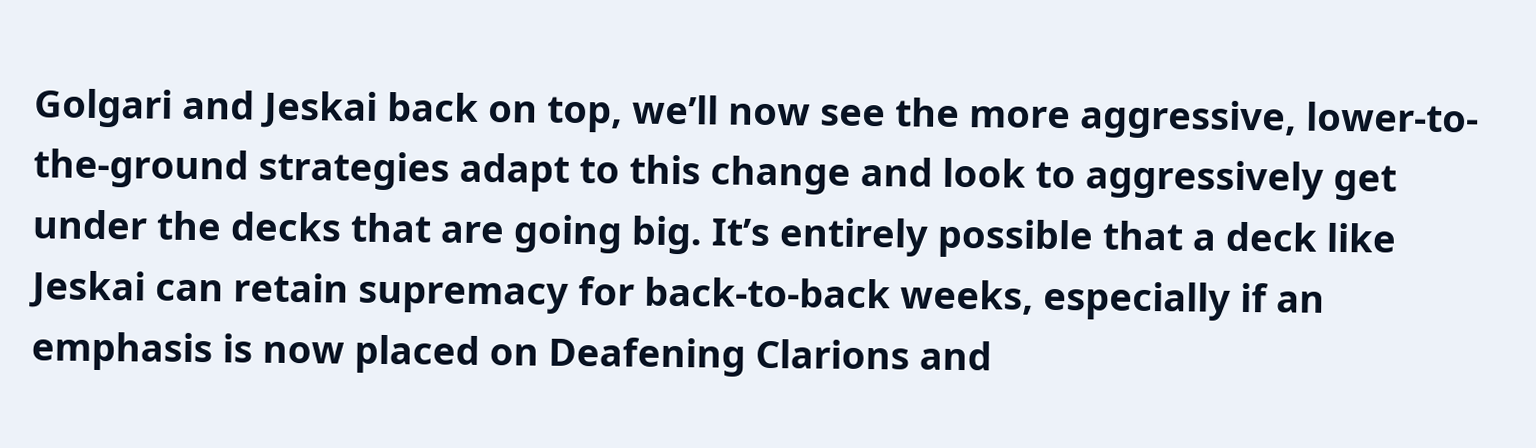Golgari and Jeskai back on top, we’ll now see the more aggressive, lower-to-the-ground strategies adapt to this change and look to aggressively get under the decks that are going big. It’s entirely possible that a deck like Jeskai can retain supremacy for back-to-back weeks, especially if an emphasis is now placed on Deafening Clarions and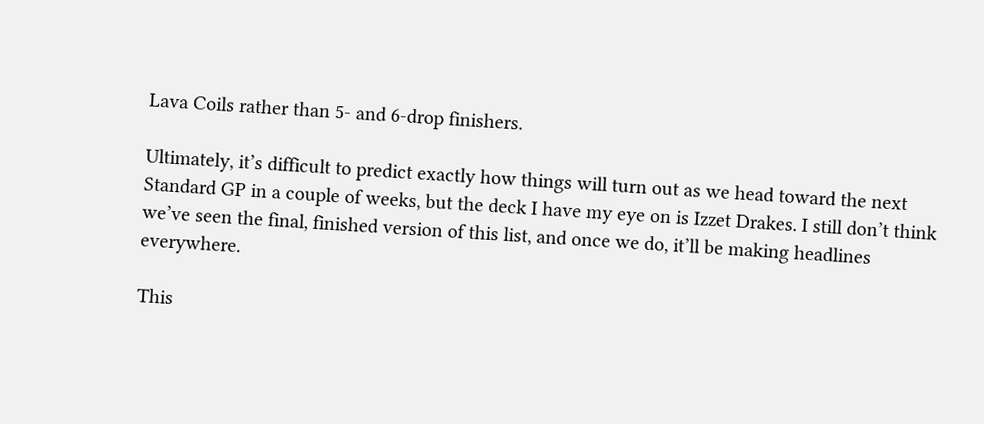Lava Coils rather than 5- and 6-drop finishers.

Ultimately, it’s difficult to predict exactly how things will turn out as we head toward the next Standard GP in a couple of weeks, but the deck I have my eye on is Izzet Drakes. I still don’t think we’ve seen the final, finished version of this list, and once we do, it’ll be making headlines everywhere.

This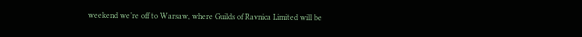weekend we’re off to Warsaw, where Guilds of Ravnica Limited will be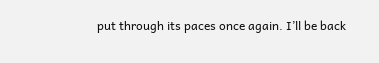put through its paces once again. I’ll be back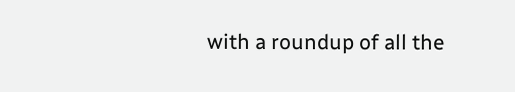with a roundup of all the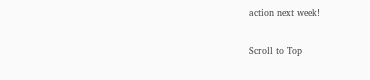action next week!

Scroll to Top